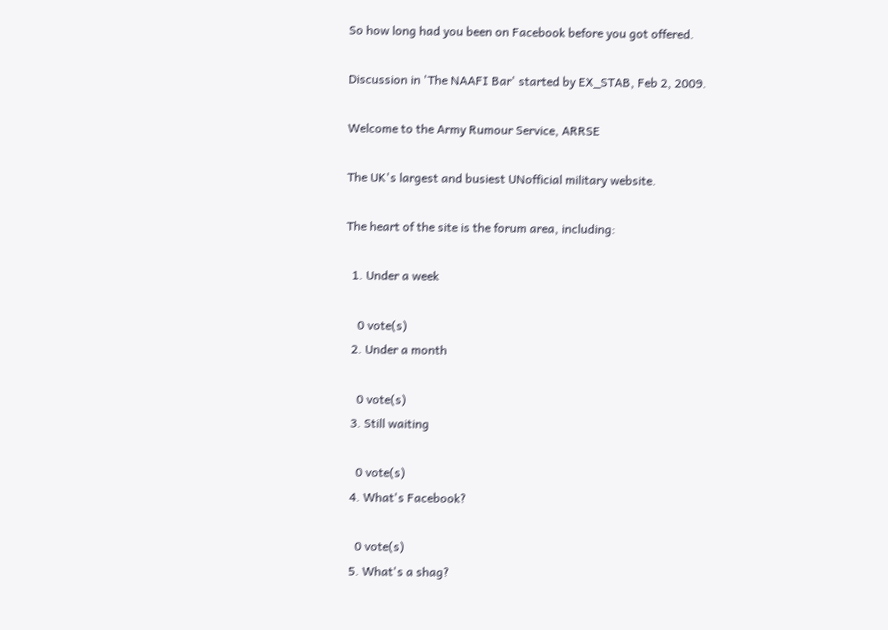So how long had you been on Facebook before you got offered.

Discussion in 'The NAAFI Bar' started by EX_STAB, Feb 2, 2009.

Welcome to the Army Rumour Service, ARRSE

The UK's largest and busiest UNofficial military website.

The heart of the site is the forum area, including:

  1. Under a week

    0 vote(s)
  2. Under a month

    0 vote(s)
  3. Still waiting

    0 vote(s)
  4. What's Facebook?

    0 vote(s)
  5. What's a shag?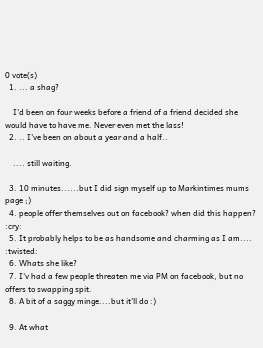0 vote(s)
  1. ... a shag?

    I'd been on four weeks before a friend of a friend decided she would have to have me. Never even met the lass!
  2. .. I've been on about a year and a half..

    .... still waiting.

  3. 10 minutes......but I did sign myself up to Markintimes mums page ;)
  4. people offer themselves out on facebook? when did this happen? :cry:
  5. It probably helps to be as handsome and charming as I am.... :twisted:
  6. Whats she like?
  7. I'v had a few people threaten me via PM on facebook, but no offers to swapping spit.
  8. A bit of a saggy minge....but it'll do :)

  9. At what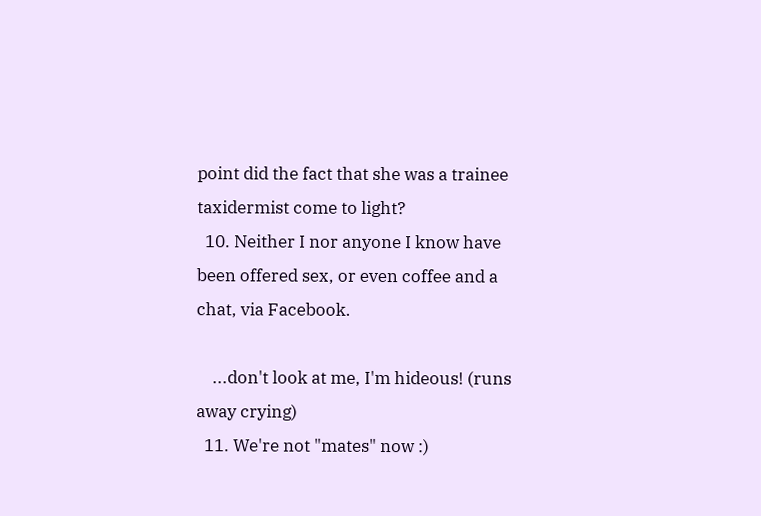point did the fact that she was a trainee taxidermist come to light?
  10. Neither I nor anyone I know have been offered sex, or even coffee and a chat, via Facebook.

    ...don't look at me, I'm hideous! (runs away crying)
  11. We're not "mates" now :)